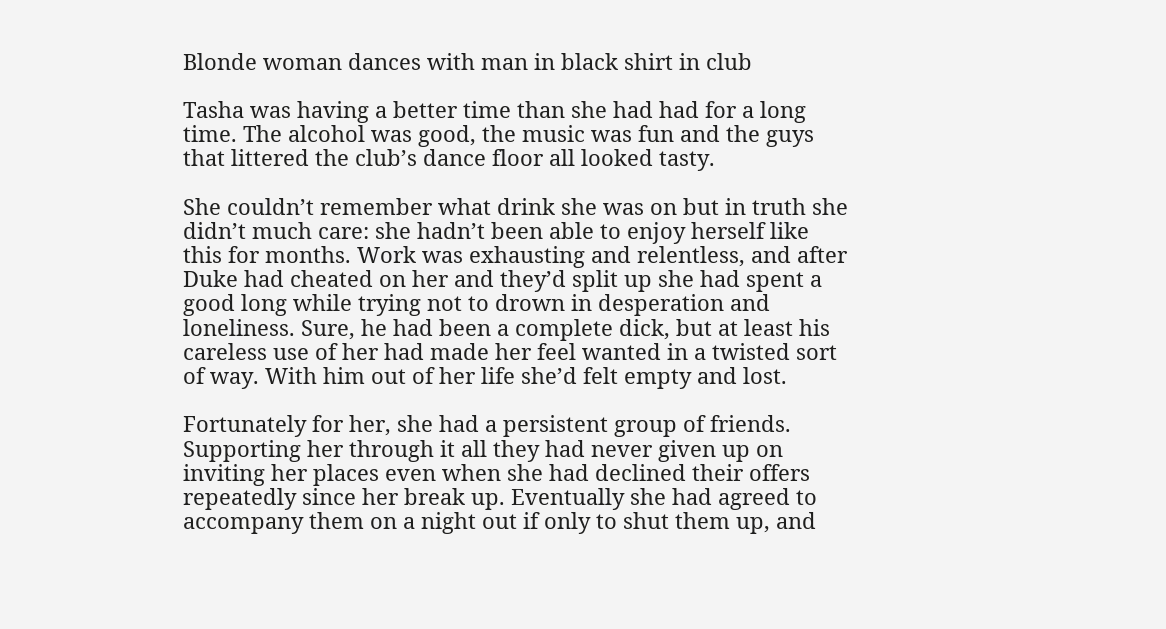Blonde woman dances with man in black shirt in club

Tasha was having a better time than she had had for a long time. The alcohol was good, the music was fun and the guys that littered the club’s dance floor all looked tasty.

She couldn’t remember what drink she was on but in truth she didn’t much care: she hadn’t been able to enjoy herself like this for months. Work was exhausting and relentless, and after Duke had cheated on her and they’d split up she had spent a good long while trying not to drown in desperation and loneliness. Sure, he had been a complete dick, but at least his careless use of her had made her feel wanted in a twisted sort of way. With him out of her life she’d felt empty and lost.

Fortunately for her, she had a persistent group of friends. Supporting her through it all they had never given up on inviting her places even when she had declined their offers repeatedly since her break up. Eventually she had agreed to accompany them on a night out if only to shut them up, and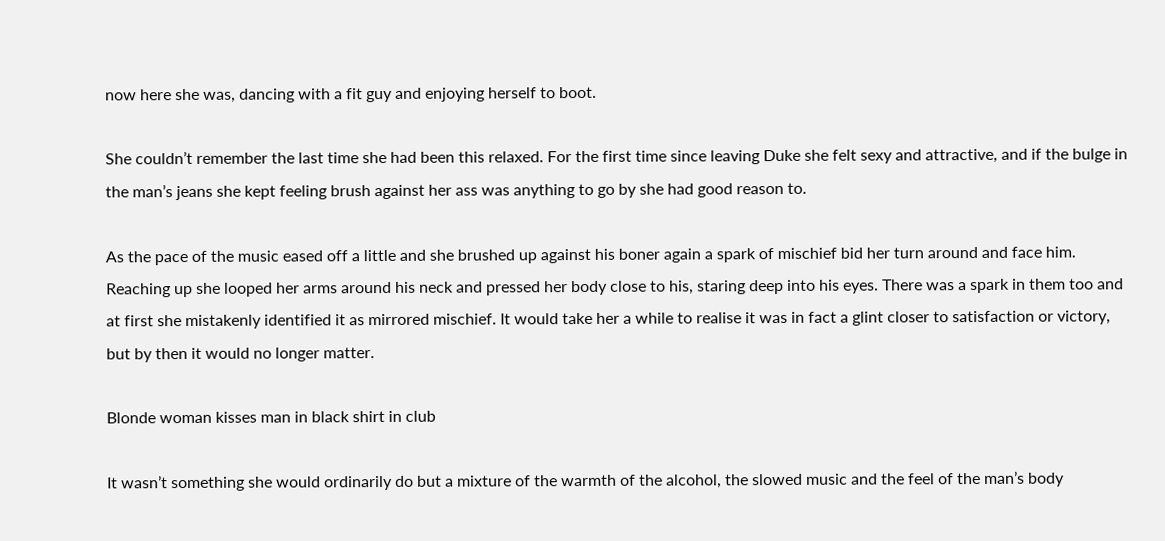now here she was, dancing with a fit guy and enjoying herself to boot.

She couldn’t remember the last time she had been this relaxed. For the first time since leaving Duke she felt sexy and attractive, and if the bulge in the man’s jeans she kept feeling brush against her ass was anything to go by she had good reason to.

As the pace of the music eased off a little and she brushed up against his boner again a spark of mischief bid her turn around and face him. Reaching up she looped her arms around his neck and pressed her body close to his, staring deep into his eyes. There was a spark in them too and at first she mistakenly identified it as mirrored mischief. It would take her a while to realise it was in fact a glint closer to satisfaction or victory, but by then it would no longer matter.

Blonde woman kisses man in black shirt in club

It wasn’t something she would ordinarily do but a mixture of the warmth of the alcohol, the slowed music and the feel of the man’s body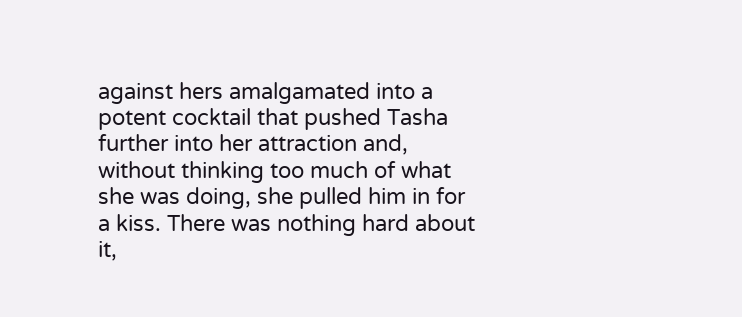against hers amalgamated into a potent cocktail that pushed Tasha further into her attraction and, without thinking too much of what she was doing, she pulled him in for a kiss. There was nothing hard about it,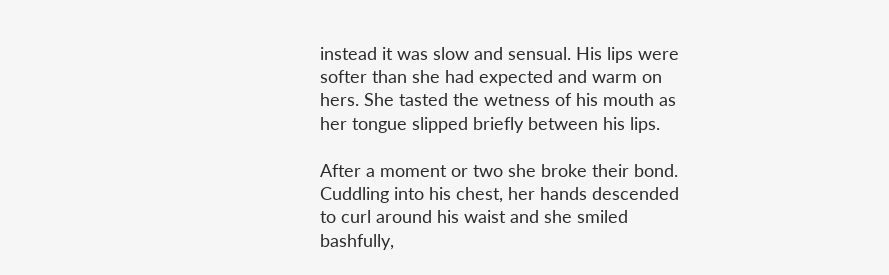instead it was slow and sensual. His lips were softer than she had expected and warm on hers. She tasted the wetness of his mouth as her tongue slipped briefly between his lips.

After a moment or two she broke their bond. Cuddling into his chest, her hands descended to curl around his waist and she smiled bashfully,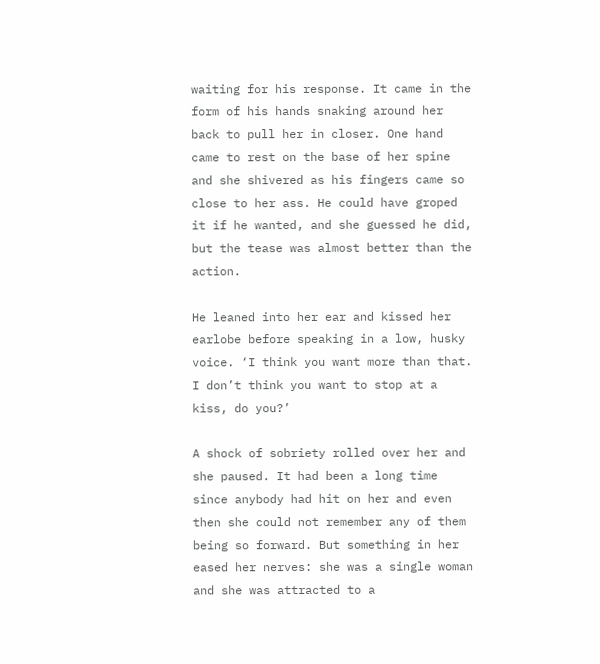waiting for his response. It came in the form of his hands snaking around her back to pull her in closer. One hand came to rest on the base of her spine and she shivered as his fingers came so close to her ass. He could have groped it if he wanted, and she guessed he did, but the tease was almost better than the action.

He leaned into her ear and kissed her earlobe before speaking in a low, husky voice. ‘I think you want more than that. I don’t think you want to stop at a kiss, do you?’

A shock of sobriety rolled over her and she paused. It had been a long time since anybody had hit on her and even then she could not remember any of them being so forward. But something in her eased her nerves: she was a single woman and she was attracted to a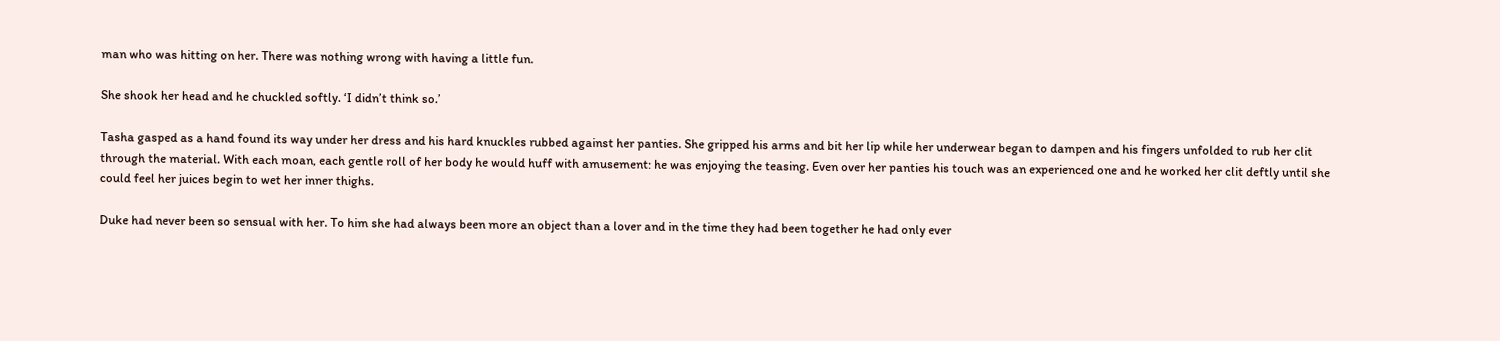man who was hitting on her. There was nothing wrong with having a little fun.

She shook her head and he chuckled softly. ‘I didn’t think so.’

Tasha gasped as a hand found its way under her dress and his hard knuckles rubbed against her panties. She gripped his arms and bit her lip while her underwear began to dampen and his fingers unfolded to rub her clit through the material. With each moan, each gentle roll of her body he would huff with amusement: he was enjoying the teasing. Even over her panties his touch was an experienced one and he worked her clit deftly until she could feel her juices begin to wet her inner thighs.

Duke had never been so sensual with her. To him she had always been more an object than a lover and in the time they had been together he had only ever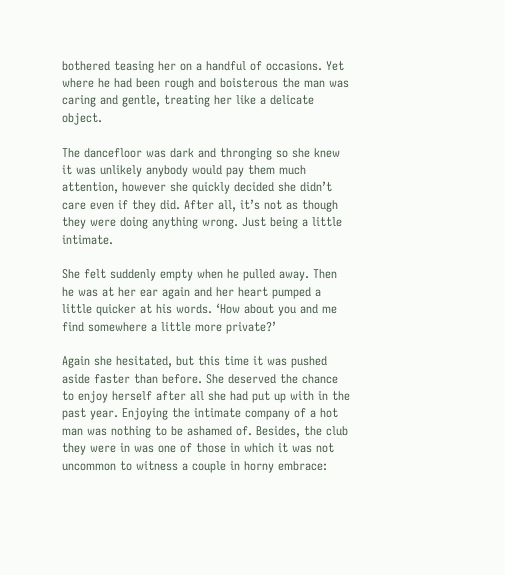bothered teasing her on a handful of occasions. Yet where he had been rough and boisterous the man was caring and gentle, treating her like a delicate object.

The dancefloor was dark and thronging so she knew it was unlikely anybody would pay them much attention, however she quickly decided she didn’t care even if they did. After all, it’s not as though they were doing anything wrong. Just being a little intimate.

She felt suddenly empty when he pulled away. Then he was at her ear again and her heart pumped a little quicker at his words. ‘How about you and me find somewhere a little more private?’

Again she hesitated, but this time it was pushed aside faster than before. She deserved the chance to enjoy herself after all she had put up with in the past year. Enjoying the intimate company of a hot man was nothing to be ashamed of. Besides, the club they were in was one of those in which it was not uncommon to witness a couple in horny embrace: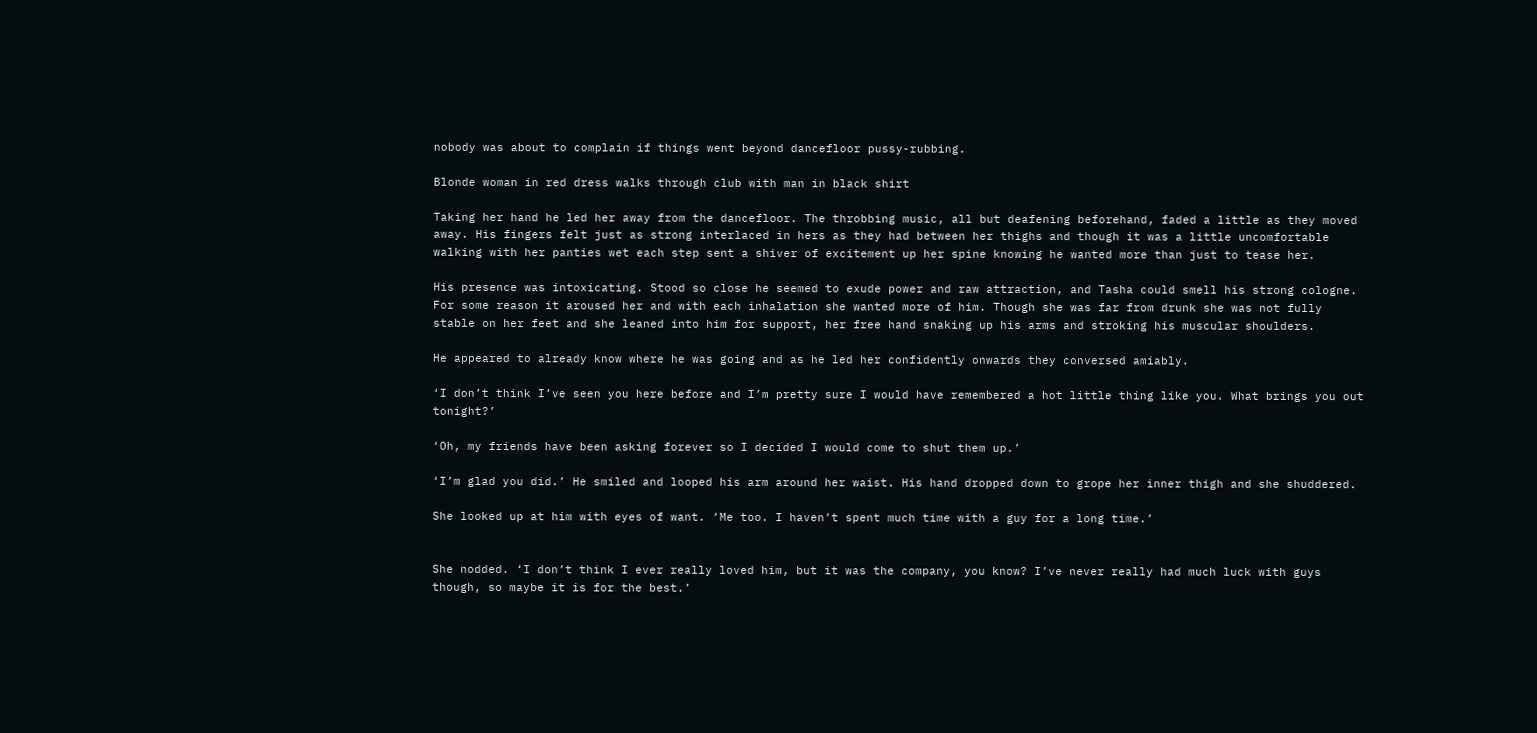nobody was about to complain if things went beyond dancefloor pussy-rubbing.

Blonde woman in red dress walks through club with man in black shirt

Taking her hand he led her away from the dancefloor. The throbbing music, all but deafening beforehand, faded a little as they moved away. His fingers felt just as strong interlaced in hers as they had between her thighs and though it was a little uncomfortable walking with her panties wet each step sent a shiver of excitement up her spine knowing he wanted more than just to tease her.

His presence was intoxicating. Stood so close he seemed to exude power and raw attraction, and Tasha could smell his strong cologne. For some reason it aroused her and with each inhalation she wanted more of him. Though she was far from drunk she was not fully stable on her feet and she leaned into him for support, her free hand snaking up his arms and stroking his muscular shoulders.

He appeared to already know where he was going and as he led her confidently onwards they conversed amiably.

‘I don’t think I’ve seen you here before and I’m pretty sure I would have remembered a hot little thing like you. What brings you out tonight?’

‘Oh, my friends have been asking forever so I decided I would come to shut them up.’

‘I’m glad you did.’ He smiled and looped his arm around her waist. His hand dropped down to grope her inner thigh and she shuddered.

She looked up at him with eyes of want. ‘Me too. I haven’t spent much time with a guy for a long time.’


She nodded. ‘I don’t think I ever really loved him, but it was the company, you know? I’ve never really had much luck with guys though, so maybe it is for the best.’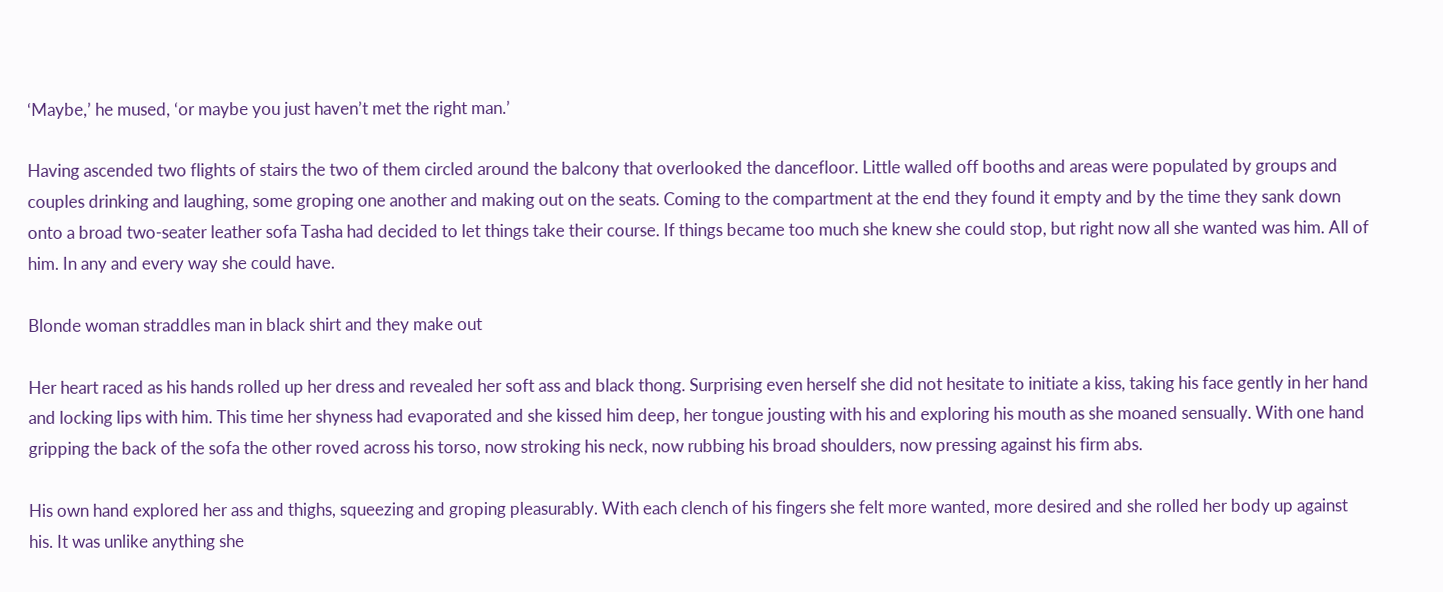‘Maybe,’ he mused, ‘or maybe you just haven’t met the right man.’

Having ascended two flights of stairs the two of them circled around the balcony that overlooked the dancefloor. Little walled off booths and areas were populated by groups and couples drinking and laughing, some groping one another and making out on the seats. Coming to the compartment at the end they found it empty and by the time they sank down onto a broad two-seater leather sofa Tasha had decided to let things take their course. If things became too much she knew she could stop, but right now all she wanted was him. All of him. In any and every way she could have.

Blonde woman straddles man in black shirt and they make out

Her heart raced as his hands rolled up her dress and revealed her soft ass and black thong. Surprising even herself she did not hesitate to initiate a kiss, taking his face gently in her hand and locking lips with him. This time her shyness had evaporated and she kissed him deep, her tongue jousting with his and exploring his mouth as she moaned sensually. With one hand gripping the back of the sofa the other roved across his torso, now stroking his neck, now rubbing his broad shoulders, now pressing against his firm abs.

His own hand explored her ass and thighs, squeezing and groping pleasurably. With each clench of his fingers she felt more wanted, more desired and she rolled her body up against his. It was unlike anything she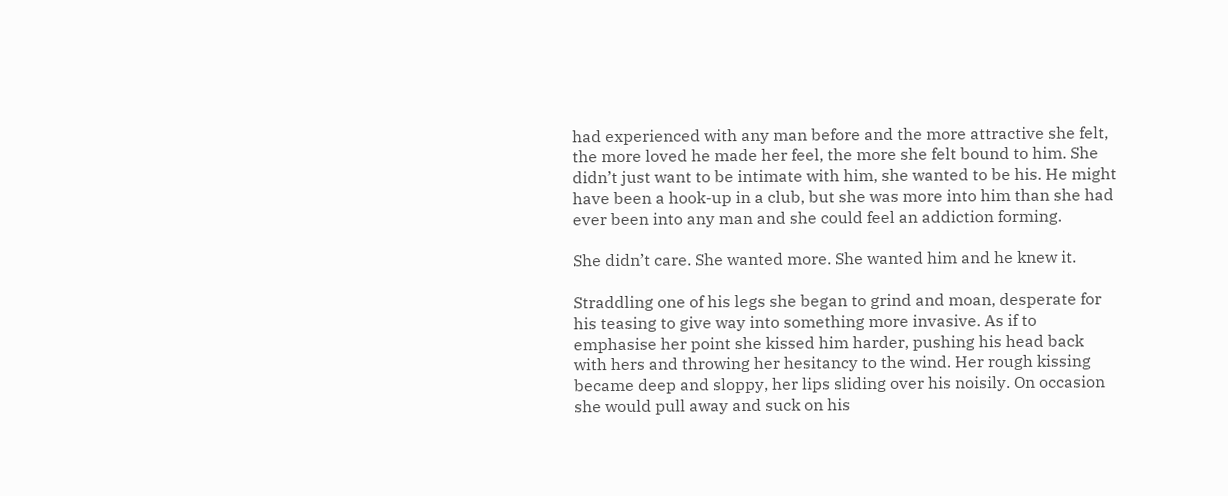had experienced with any man before and the more attractive she felt, the more loved he made her feel, the more she felt bound to him. She didn’t just want to be intimate with him, she wanted to be his. He might have been a hook-up in a club, but she was more into him than she had ever been into any man and she could feel an addiction forming.

She didn’t care. She wanted more. She wanted him and he knew it.

Straddling one of his legs she began to grind and moan, desperate for his teasing to give way into something more invasive. As if to emphasise her point she kissed him harder, pushing his head back with hers and throwing her hesitancy to the wind. Her rough kissing became deep and sloppy, her lips sliding over his noisily. On occasion she would pull away and suck on his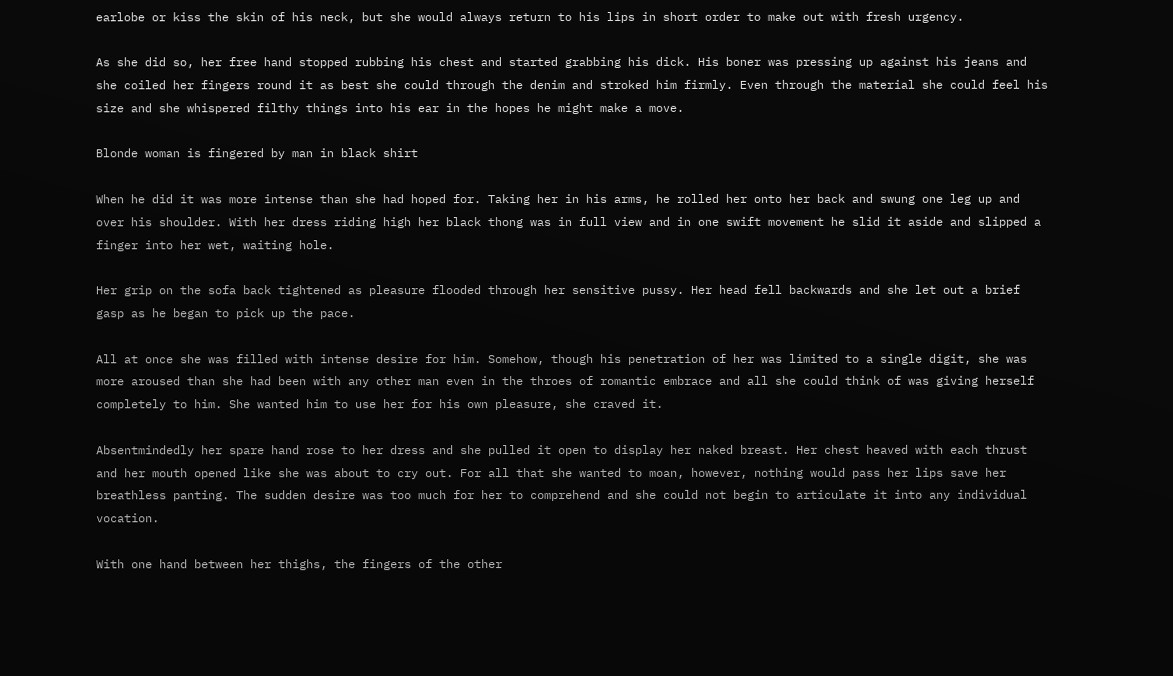earlobe or kiss the skin of his neck, but she would always return to his lips in short order to make out with fresh urgency.

As she did so, her free hand stopped rubbing his chest and started grabbing his dick. His boner was pressing up against his jeans and she coiled her fingers round it as best she could through the denim and stroked him firmly. Even through the material she could feel his size and she whispered filthy things into his ear in the hopes he might make a move.

Blonde woman is fingered by man in black shirt

When he did it was more intense than she had hoped for. Taking her in his arms, he rolled her onto her back and swung one leg up and over his shoulder. With her dress riding high her black thong was in full view and in one swift movement he slid it aside and slipped a finger into her wet, waiting hole.

Her grip on the sofa back tightened as pleasure flooded through her sensitive pussy. Her head fell backwards and she let out a brief gasp as he began to pick up the pace.

All at once she was filled with intense desire for him. Somehow, though his penetration of her was limited to a single digit, she was more aroused than she had been with any other man even in the throes of romantic embrace and all she could think of was giving herself completely to him. She wanted him to use her for his own pleasure, she craved it.

Absentmindedly her spare hand rose to her dress and she pulled it open to display her naked breast. Her chest heaved with each thrust and her mouth opened like she was about to cry out. For all that she wanted to moan, however, nothing would pass her lips save her breathless panting. The sudden desire was too much for her to comprehend and she could not begin to articulate it into any individual vocation.

With one hand between her thighs, the fingers of the other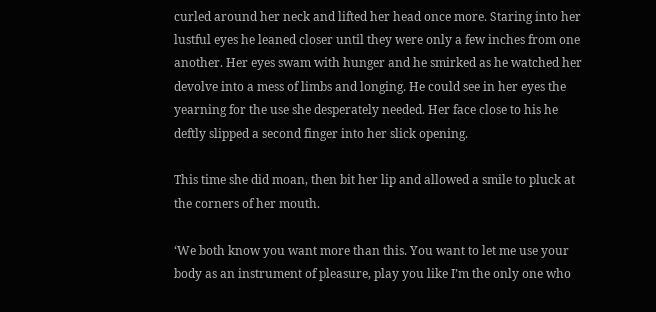curled around her neck and lifted her head once more. Staring into her lustful eyes he leaned closer until they were only a few inches from one another. Her eyes swam with hunger and he smirked as he watched her devolve into a mess of limbs and longing. He could see in her eyes the yearning for the use she desperately needed. Her face close to his he deftly slipped a second finger into her slick opening.

This time she did moan, then bit her lip and allowed a smile to pluck at the corners of her mouth.

‘We both know you want more than this. You want to let me use your body as an instrument of pleasure, play you like I’m the only one who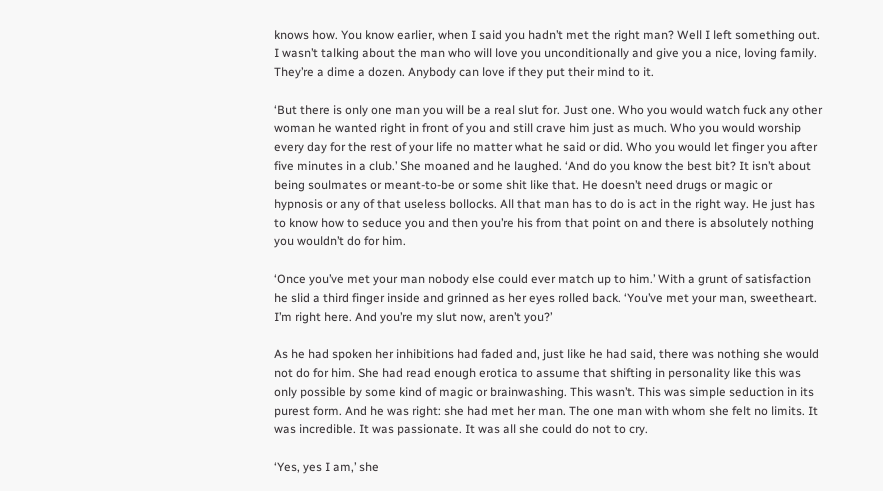knows how. You know earlier, when I said you hadn’t met the right man? Well I left something out. I wasn’t talking about the man who will love you unconditionally and give you a nice, loving family. They’re a dime a dozen. Anybody can love if they put their mind to it.

‘But there is only one man you will be a real slut for. Just one. Who you would watch fuck any other woman he wanted right in front of you and still crave him just as much. Who you would worship every day for the rest of your life no matter what he said or did. Who you would let finger you after five minutes in a club.’ She moaned and he laughed. ‘And do you know the best bit? It isn’t about being soulmates or meant-to-be or some shit like that. He doesn’t need drugs or magic or hypnosis or any of that useless bollocks. All that man has to do is act in the right way. He just has to know how to seduce you and then you’re his from that point on and there is absolutely nothing you wouldn’t do for him.

‘Once you’ve met your man nobody else could ever match up to him.’ With a grunt of satisfaction he slid a third finger inside and grinned as her eyes rolled back. ‘You’ve met your man, sweetheart. I’m right here. And you’re my slut now, aren’t you?’

As he had spoken her inhibitions had faded and, just like he had said, there was nothing she would not do for him. She had read enough erotica to assume that shifting in personality like this was only possible by some kind of magic or brainwashing. This wasn’t. This was simple seduction in its purest form. And he was right: she had met her man. The one man with whom she felt no limits. It was incredible. It was passionate. It was all she could do not to cry.

‘Yes, yes I am,’ she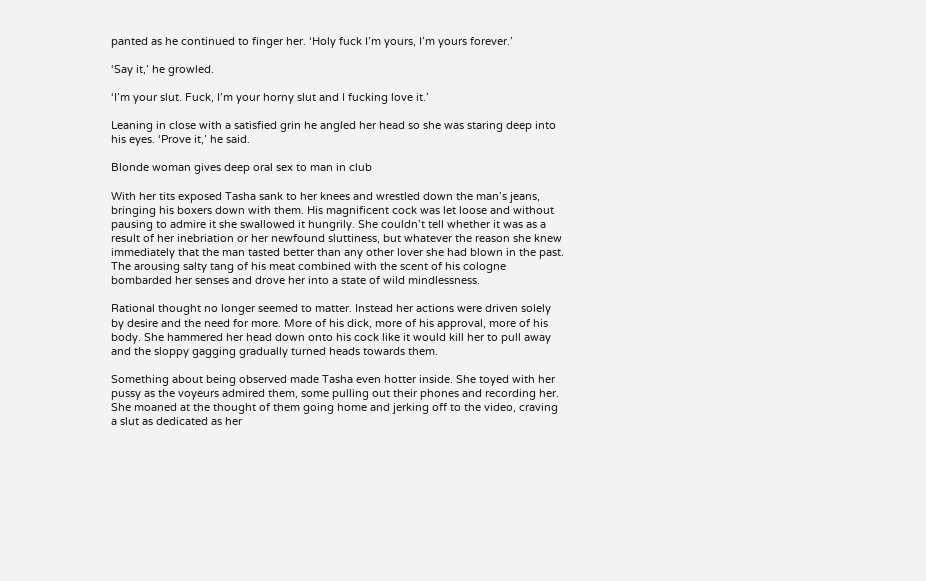panted as he continued to finger her. ‘Holy fuck I’m yours, I’m yours forever.’

‘Say it,’ he growled.

‘I’m your slut. Fuck, I’m your horny slut and I fucking love it.’

Leaning in close with a satisfied grin he angled her head so she was staring deep into his eyes. ‘Prove it,’ he said.

Blonde woman gives deep oral sex to man in club

With her tits exposed Tasha sank to her knees and wrestled down the man’s jeans, bringing his boxers down with them. His magnificent cock was let loose and without pausing to admire it she swallowed it hungrily. She couldn’t tell whether it was as a result of her inebriation or her newfound sluttiness, but whatever the reason she knew immediately that the man tasted better than any other lover she had blown in the past. The arousing salty tang of his meat combined with the scent of his cologne bombarded her senses and drove her into a state of wild mindlessness.

Rational thought no longer seemed to matter. Instead her actions were driven solely by desire and the need for more. More of his dick, more of his approval, more of his body. She hammered her head down onto his cock like it would kill her to pull away and the sloppy gagging gradually turned heads towards them.

Something about being observed made Tasha even hotter inside. She toyed with her pussy as the voyeurs admired them, some pulling out their phones and recording her. She moaned at the thought of them going home and jerking off to the video, craving a slut as dedicated as her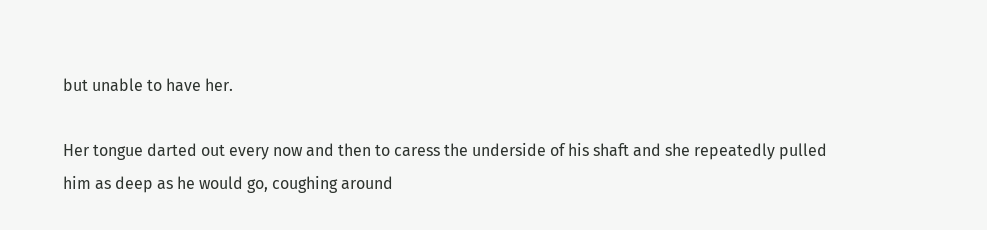but unable to have her.

Her tongue darted out every now and then to caress the underside of his shaft and she repeatedly pulled him as deep as he would go, coughing around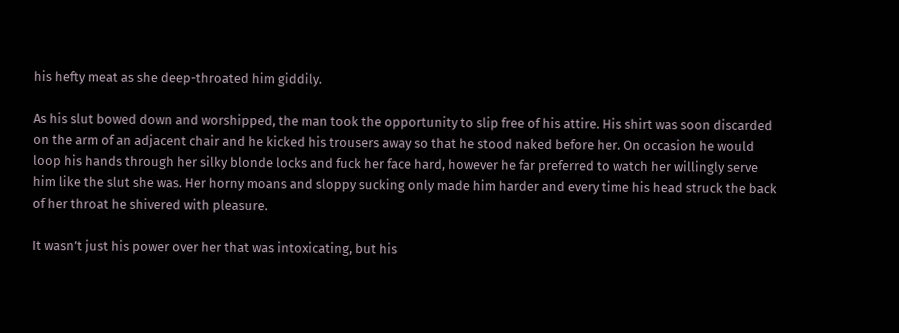his hefty meat as she deep-throated him giddily.

As his slut bowed down and worshipped, the man took the opportunity to slip free of his attire. His shirt was soon discarded on the arm of an adjacent chair and he kicked his trousers away so that he stood naked before her. On occasion he would loop his hands through her silky blonde locks and fuck her face hard, however he far preferred to watch her willingly serve him like the slut she was. Her horny moans and sloppy sucking only made him harder and every time his head struck the back of her throat he shivered with pleasure.

It wasn’t just his power over her that was intoxicating, but his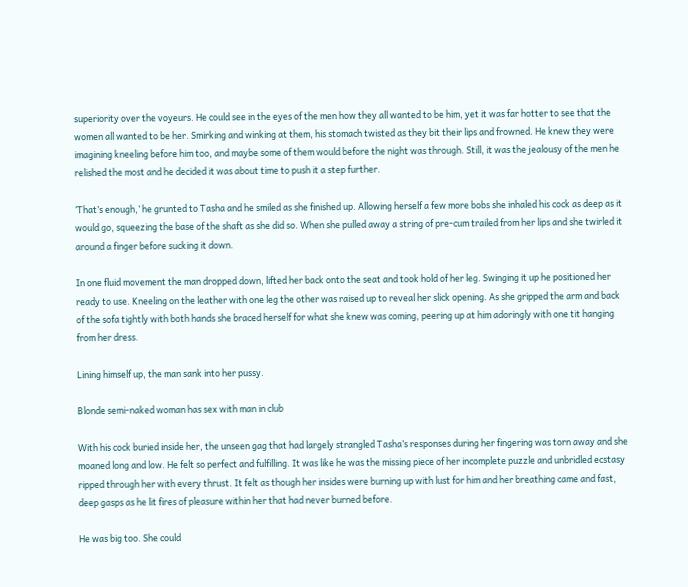superiority over the voyeurs. He could see in the eyes of the men how they all wanted to be him, yet it was far hotter to see that the women all wanted to be her. Smirking and winking at them, his stomach twisted as they bit their lips and frowned. He knew they were imagining kneeling before him too, and maybe some of them would before the night was through. Still, it was the jealousy of the men he relished the most and he decided it was about time to push it a step further.

‘That’s enough,’ he grunted to Tasha and he smiled as she finished up. Allowing herself a few more bobs she inhaled his cock as deep as it would go, squeezing the base of the shaft as she did so. When she pulled away a string of pre-cum trailed from her lips and she twirled it around a finger before sucking it down.

In one fluid movement the man dropped down, lifted her back onto the seat and took hold of her leg. Swinging it up he positioned her ready to use. Kneeling on the leather with one leg the other was raised up to reveal her slick opening. As she gripped the arm and back of the sofa tightly with both hands she braced herself for what she knew was coming, peering up at him adoringly with one tit hanging from her dress.

Lining himself up, the man sank into her pussy.

Blonde semi-naked woman has sex with man in club

With his cock buried inside her, the unseen gag that had largely strangled Tasha’s responses during her fingering was torn away and she moaned long and low. He felt so perfect and fulfilling. It was like he was the missing piece of her incomplete puzzle and unbridled ecstasy ripped through her with every thrust. It felt as though her insides were burning up with lust for him and her breathing came and fast, deep gasps as he lit fires of pleasure within her that had never burned before.

He was big too. She could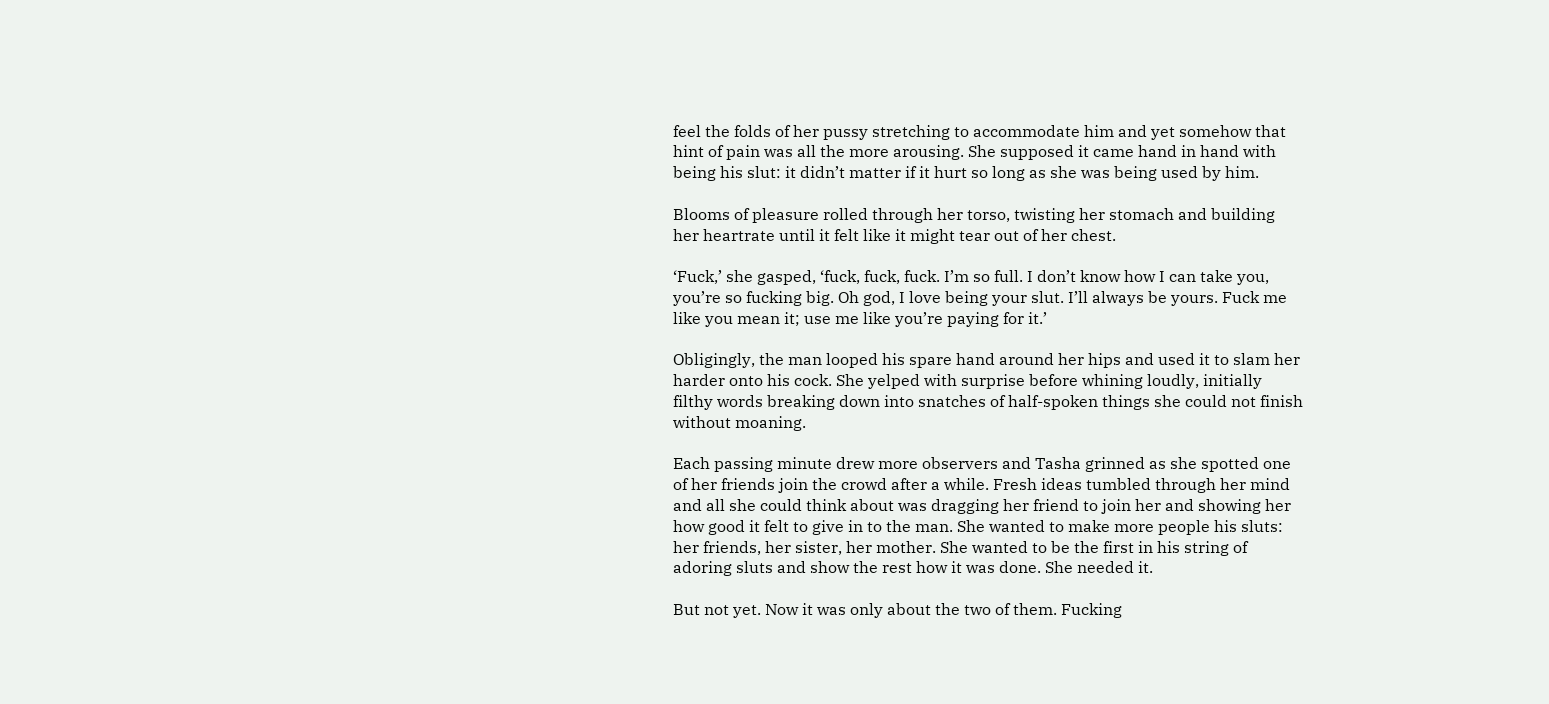feel the folds of her pussy stretching to accommodate him and yet somehow that hint of pain was all the more arousing. She supposed it came hand in hand with being his slut: it didn’t matter if it hurt so long as she was being used by him.

Blooms of pleasure rolled through her torso, twisting her stomach and building her heartrate until it felt like it might tear out of her chest.

‘Fuck,’ she gasped, ‘fuck, fuck, fuck. I’m so full. I don’t know how I can take you, you’re so fucking big. Oh god, I love being your slut. I’ll always be yours. Fuck me like you mean it; use me like you’re paying for it.’

Obligingly, the man looped his spare hand around her hips and used it to slam her harder onto his cock. She yelped with surprise before whining loudly, initially filthy words breaking down into snatches of half-spoken things she could not finish without moaning.

Each passing minute drew more observers and Tasha grinned as she spotted one of her friends join the crowd after a while. Fresh ideas tumbled through her mind and all she could think about was dragging her friend to join her and showing her how good it felt to give in to the man. She wanted to make more people his sluts: her friends, her sister, her mother. She wanted to be the first in his string of adoring sluts and show the rest how it was done. She needed it.

But not yet. Now it was only about the two of them. Fucking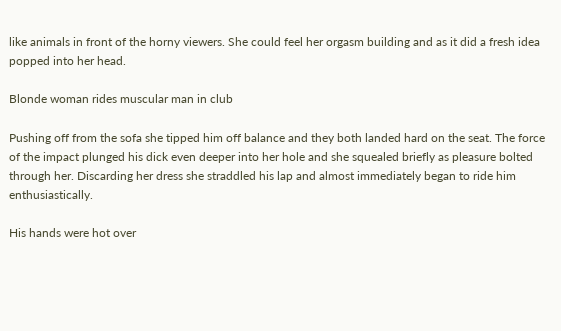like animals in front of the horny viewers. She could feel her orgasm building and as it did a fresh idea popped into her head.

Blonde woman rides muscular man in club

Pushing off from the sofa she tipped him off balance and they both landed hard on the seat. The force of the impact plunged his dick even deeper into her hole and she squealed briefly as pleasure bolted through her. Discarding her dress she straddled his lap and almost immediately began to ride him enthusiastically.

His hands were hot over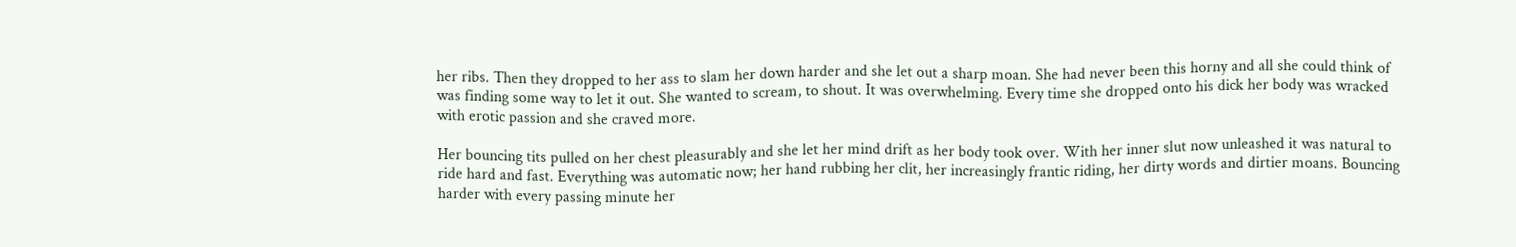her ribs. Then they dropped to her ass to slam her down harder and she let out a sharp moan. She had never been this horny and all she could think of was finding some way to let it out. She wanted to scream, to shout. It was overwhelming. Every time she dropped onto his dick her body was wracked with erotic passion and she craved more.

Her bouncing tits pulled on her chest pleasurably and she let her mind drift as her body took over. With her inner slut now unleashed it was natural to ride hard and fast. Everything was automatic now; her hand rubbing her clit, her increasingly frantic riding, her dirty words and dirtier moans. Bouncing harder with every passing minute her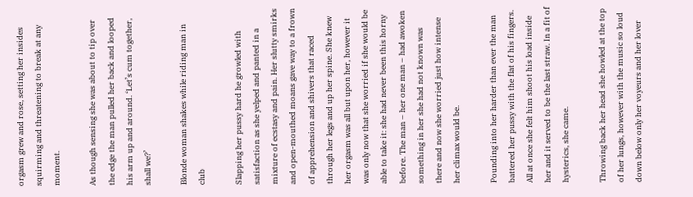orgasm grew and rose, setting her insides squirming and threatening to break at any moment.

As though sensing she was about to tip over the edge the man pulled her back and looped his arm up and around. ‘Let’s cum together, shall we?’

Blonde woman shakes while riding man in club

Slapping her pussy hard he growled with satisfaction as she yelped and panted in a mixture of ecstasy and pain. Her slutty smirks and open-mouthed moans gave way to a frown of apprehension and shivers that raced through her legs and up her spine. She knew her orgasm was all but upon her, however it was only now that she worried if she would be able to take it: she had never been this horny before. The man – her one man – had awoken something in her she had not known was there and now she worried just how intense her climax would be.

Pounding into her harder than ever the man battered her pussy with the flat of his fingers. All at once she felt him shoot his load inside her and it served to be the last straw. In a fit of hysterics, she came.

Throwing back her head she howled at the top of her lungs, however with the music so loud down below only her voyeurs and her lover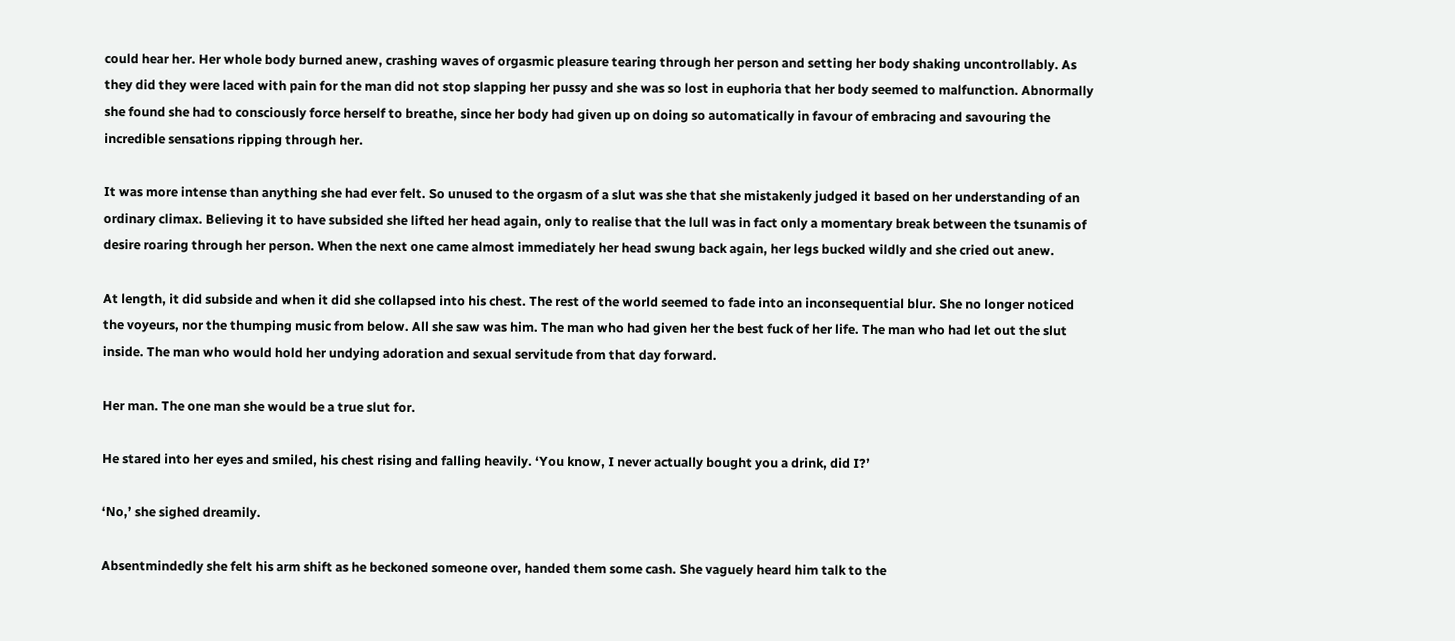could hear her. Her whole body burned anew, crashing waves of orgasmic pleasure tearing through her person and setting her body shaking uncontrollably. As they did they were laced with pain for the man did not stop slapping her pussy and she was so lost in euphoria that her body seemed to malfunction. Abnormally she found she had to consciously force herself to breathe, since her body had given up on doing so automatically in favour of embracing and savouring the incredible sensations ripping through her.

It was more intense than anything she had ever felt. So unused to the orgasm of a slut was she that she mistakenly judged it based on her understanding of an ordinary climax. Believing it to have subsided she lifted her head again, only to realise that the lull was in fact only a momentary break between the tsunamis of desire roaring through her person. When the next one came almost immediately her head swung back again, her legs bucked wildly and she cried out anew.

At length, it did subside and when it did she collapsed into his chest. The rest of the world seemed to fade into an inconsequential blur. She no longer noticed the voyeurs, nor the thumping music from below. All she saw was him. The man who had given her the best fuck of her life. The man who had let out the slut inside. The man who would hold her undying adoration and sexual servitude from that day forward.

Her man. The one man she would be a true slut for.

He stared into her eyes and smiled, his chest rising and falling heavily. ‘You know, I never actually bought you a drink, did I?’

‘No,’ she sighed dreamily.

Absentmindedly she felt his arm shift as he beckoned someone over, handed them some cash. She vaguely heard him talk to the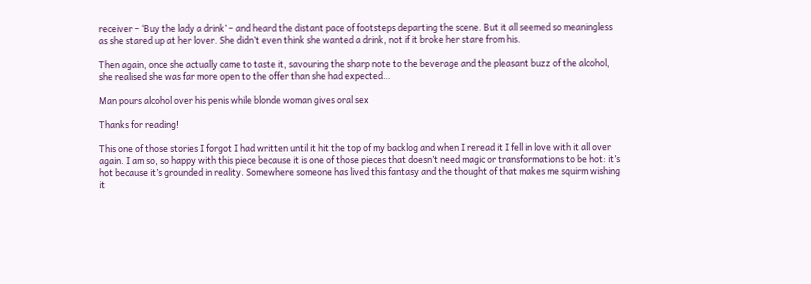receiver – ‘Buy the lady a drink’ – and heard the distant pace of footsteps departing the scene. But it all seemed so meaningless as she stared up at her lover. She didn’t even think she wanted a drink, not if it broke her stare from his.

Then again, once she actually came to taste it, savouring the sharp note to the beverage and the pleasant buzz of the alcohol, she realised she was far more open to the offer than she had expected…

Man pours alcohol over his penis while blonde woman gives oral sex

Thanks for reading!

This one of those stories I forgot I had written until it hit the top of my backlog and when I reread it I fell in love with it all over again. I am so, so happy with this piece because it is one of those pieces that doesn’t need magic or transformations to be hot: it’s hot because it’s grounded in reality. Somewhere someone has lived this fantasy and the thought of that makes me squirm wishing it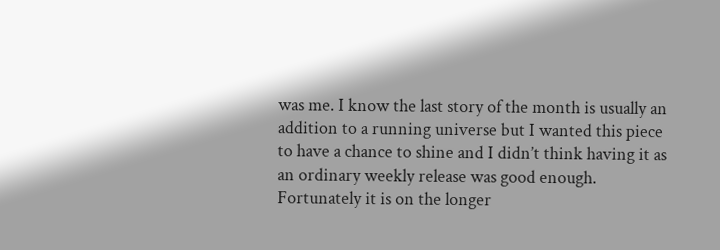was me. I know the last story of the month is usually an addition to a running universe but I wanted this piece to have a chance to shine and I didn’t think having it as an ordinary weekly release was good enough. Fortunately it is on the longer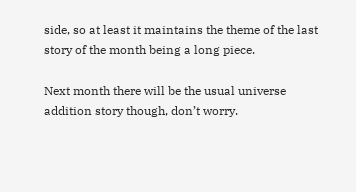side, so at least it maintains the theme of the last story of the month being a long piece.

Next month there will be the usual universe addition story though, don’t worry.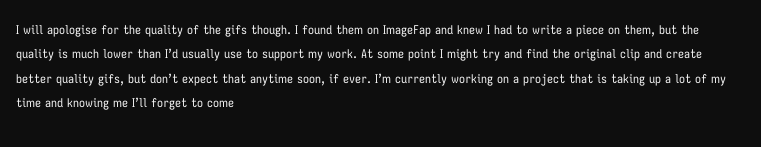I will apologise for the quality of the gifs though. I found them on ImageFap and knew I had to write a piece on them, but the quality is much lower than I’d usually use to support my work. At some point I might try and find the original clip and create better quality gifs, but don’t expect that anytime soon, if ever. I’m currently working on a project that is taking up a lot of my time and knowing me I’ll forget to come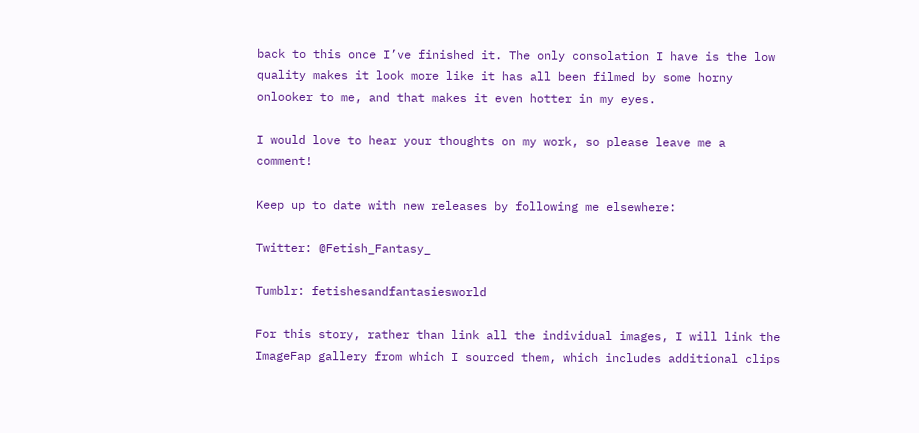back to this once I’ve finished it. The only consolation I have is the low quality makes it look more like it has all been filmed by some horny onlooker to me, and that makes it even hotter in my eyes.

I would love to hear your thoughts on my work, so please leave me a comment!

Keep up to date with new releases by following me elsewhere:

Twitter: @Fetish_Fantasy_

Tumblr: fetishesandfantasiesworld

For this story, rather than link all the individual images, I will link the ImageFap gallery from which I sourced them, which includes additional clips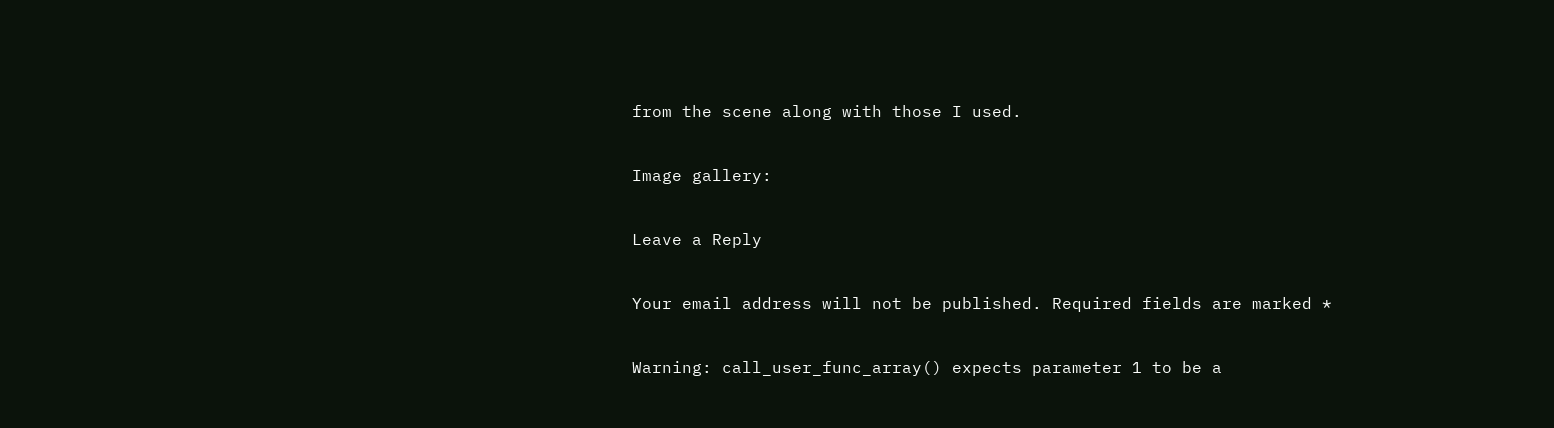from the scene along with those I used.

Image gallery:

Leave a Reply

Your email address will not be published. Required fields are marked *

Warning: call_user_func_array() expects parameter 1 to be a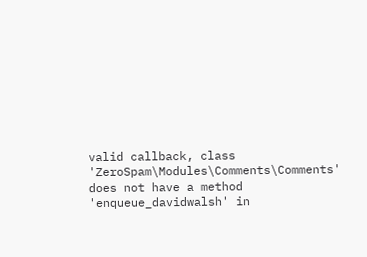valid callback, class 'ZeroSpam\Modules\Comments\Comments' does not have a method 'enqueue_davidwalsh' in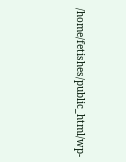/home/fetishes/public_html/wp-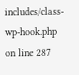includes/class-wp-hook.php on line 287